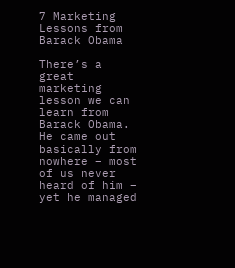7 Marketing Lessons from Barack Obama

There’s a great marketing lesson we can learn from Barack Obama.  He came out basically from nowhere – most of us never heard of him – yet he managed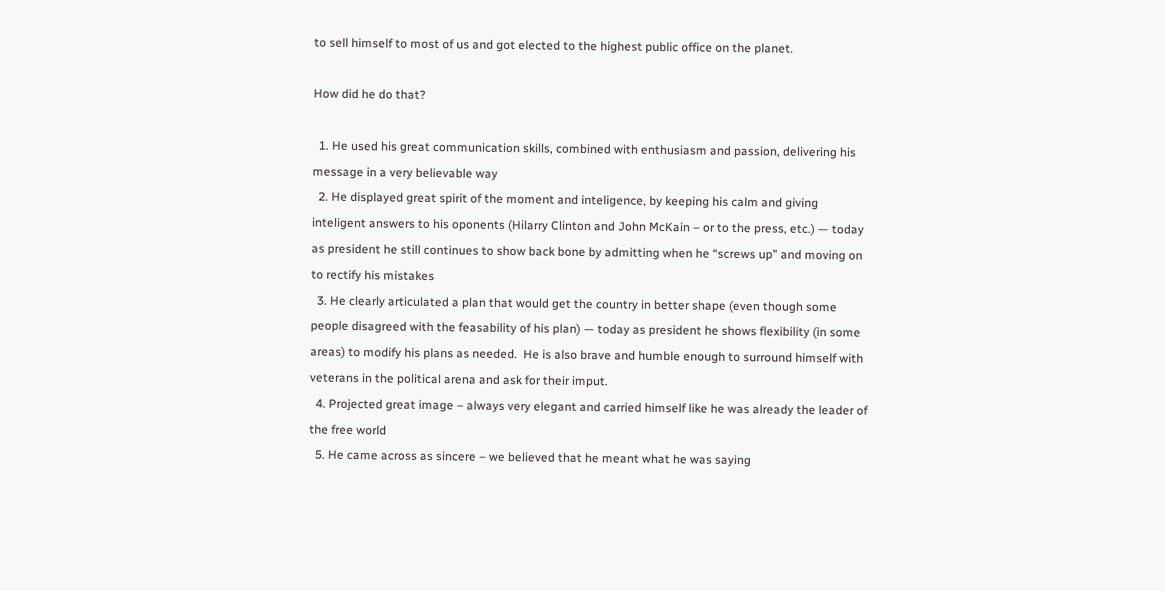to sell himself to most of us and got elected to the highest public office on the planet.

How did he do that?

  1. He used his great communication skills, combined with enthusiasm and passion, delivering his message in a very believable way
  2. He displayed great spirit of the moment and inteligence, by keeping his calm and giving inteligent answers to his oponents (Hilarry Clinton and John McKain – or to the press, etc.) — today as president he still continues to show back bone by admitting when he “screws up” and moving on to rectify his mistakes
  3. He clearly articulated a plan that would get the country in better shape (even though some people disagreed with the feasability of his plan) — today as president he shows flexibility (in some areas) to modify his plans as needed.  He is also brave and humble enough to surround himself with veterans in the political arena and ask for their imput.
  4. Projected great image – always very elegant and carried himself like he was already the leader of the free world
  5. He came across as sincere – we believed that he meant what he was saying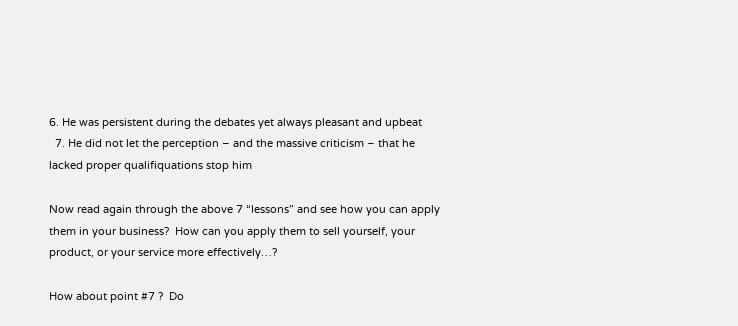6. He was persistent during the debates yet always pleasant and upbeat
  7. He did not let the perception – and the massive criticism – that he lacked proper qualifiquations stop him

Now read again through the above 7 “lessons” and see how you can apply them in your business?  How can you apply them to sell yourself, your product, or your service more effectively…?

How about point #7 ?  Do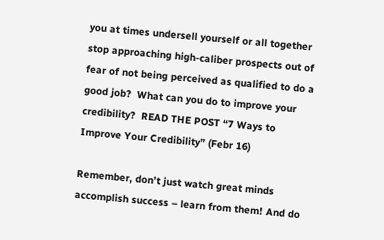you at times undersell yourself or all together stop approaching high-caliber prospects out of fear of not being perceived as qualified to do a good job?  What can you do to improve your credibility?  READ THE POST “7 Ways to Improve Your Credibility” (Febr 16)

Remember, don’t just watch great minds accomplish success – learn from them! And do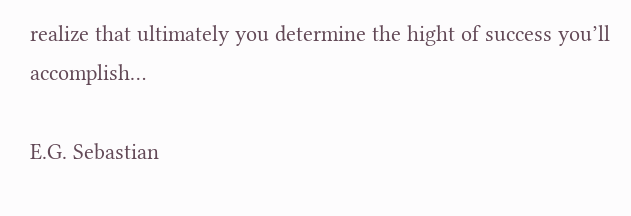realize that ultimately you determine the hight of success you’ll accomplish…

E.G. Sebastian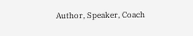Author, Speaker, Coach